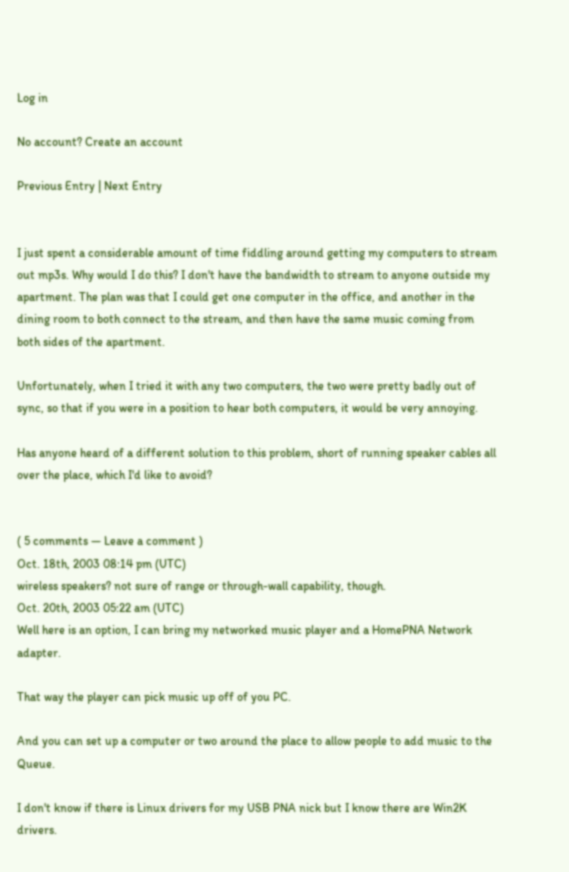Log in

No account? Create an account

Previous Entry | Next Entry


I just spent a considerable amount of time fiddling around getting my computers to stream out mp3s. Why would I do this? I don't have the bandwidth to stream to anyone outside my apartment. The plan was that I could get one computer in the office, and another in the dining room to both connect to the stream, and then have the same music coming from both sides of the apartment.

Unfortunately, when I tried it with any two computers, the two were pretty badly out of sync, so that if you were in a position to hear both computers, it would be very annoying.

Has anyone heard of a different solution to this problem, short of running speaker cables all over the place, which I'd like to avoid?


( 5 comments — Leave a comment )
Oct. 18th, 2003 08:14 pm (UTC)
wireless speakers? not sure of range or through-wall capability, though.
Oct. 20th, 2003 05:22 am (UTC)
Well here is an option, I can bring my networked music player and a HomePNA Network adapter.

That way the player can pick music up off of you PC.

And you can set up a computer or two around the place to allow people to add music to the Queue.

I don't know if there is Linux drivers for my USB PNA nick but I know there are Win2K drivers.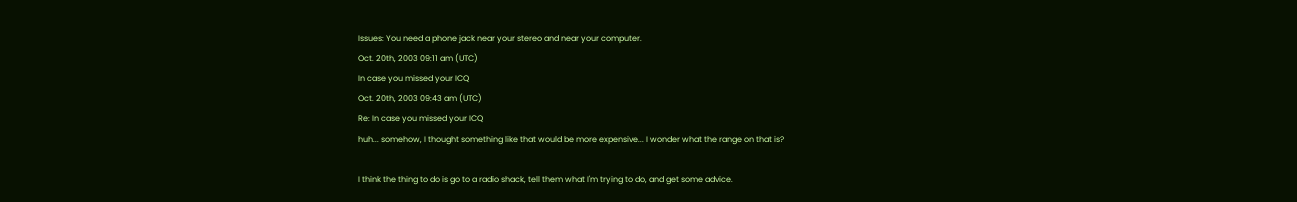Issues: You need a phone jack near your stereo and near your computer.
Oct. 20th, 2003 09:11 am (UTC)
In case you missed your ICQ
Oct. 20th, 2003 09:43 am (UTC)
Re: In case you missed your ICQ
huh... somehow, I thought something like that would be more expensive... I wonder what the range on that is?

I think the thing to do is go to a radio shack, tell them what I'm trying to do, and get some advice.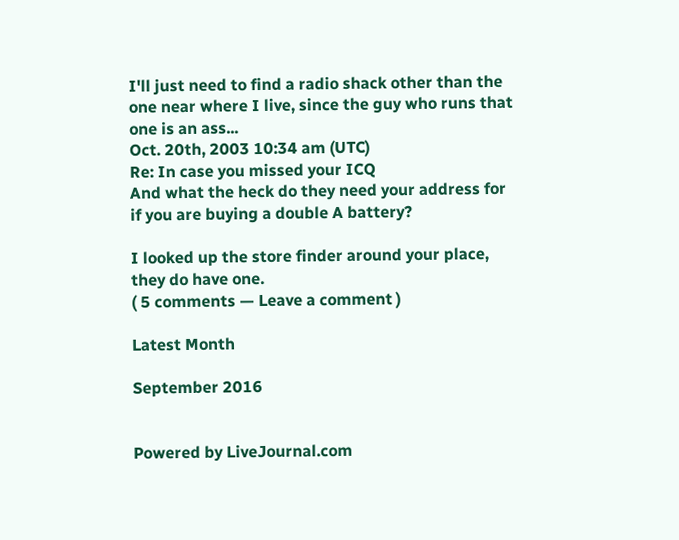I'll just need to find a radio shack other than the one near where I live, since the guy who runs that one is an ass...
Oct. 20th, 2003 10:34 am (UTC)
Re: In case you missed your ICQ
And what the heck do they need your address for if you are buying a double A battery?

I looked up the store finder around your place, they do have one.
( 5 comments — Leave a comment )

Latest Month

September 2016


Powered by LiveJournal.com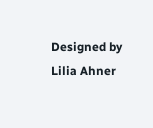Designed by Lilia Ahner